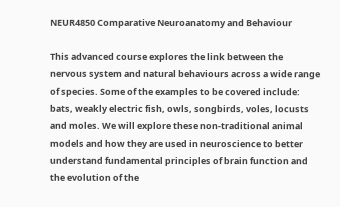NEUR4850 Comparative Neuroanatomy and Behaviour

This advanced course explores the link between the nervous system and natural behaviours across a wide range of species. Some of the examples to be covered include: bats, weakly electric fish, owls, songbirds, voles, locusts and moles. We will explore these non-traditional animal models and how they are used in neuroscience to better understand fundamental principles of brain function and the evolution of the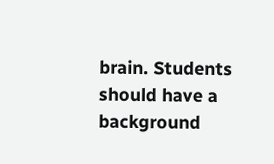brain. Students should have a background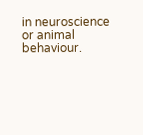in neuroscience or animal behaviour.